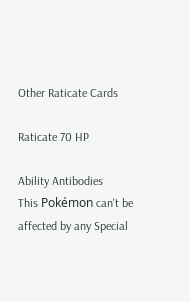Other Raticate Cards

Raticate 70 HP

Ability Antibodies
This Pokémon can't be affected by any Special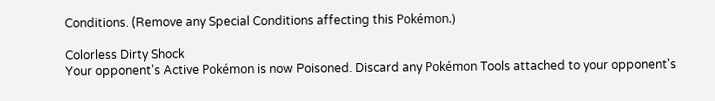Conditions. (Remove any Special Conditions affecting this Pokémon.)

Colorless Dirty Shock
Your opponent's Active Pokémon is now Poisoned. Discard any Pokémon Tools attached to your opponent's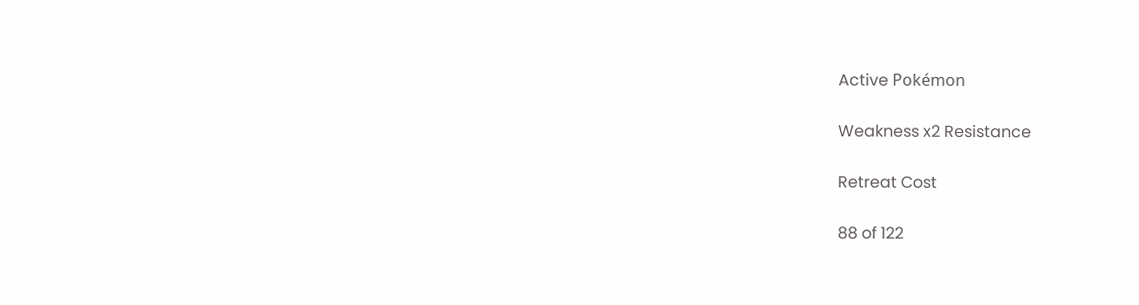Active Pokémon

Weakness x2 Resistance

Retreat Cost

88 of 122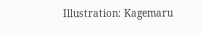Illustration: Kagemaru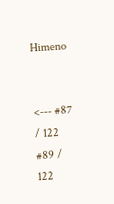Himeno


<--- #87 / 122
#89 / 122